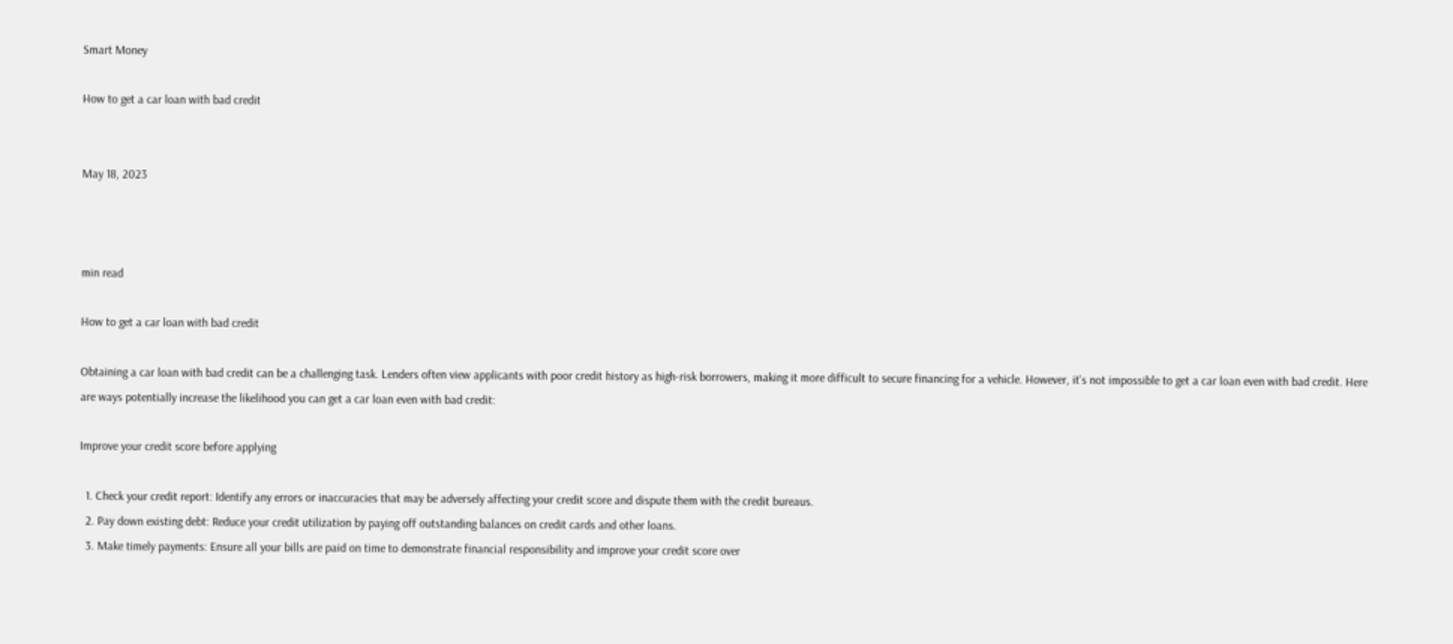Smart Money

How to get a car loan with bad credit


May 18, 2023



min read

How to get a car loan with bad credit

Obtaining a car loan with bad credit can be a challenging task. Lenders often view applicants with poor credit history as high-risk borrowers, making it more difficult to secure financing for a vehicle. However, it's not impossible to get a car loan even with bad credit. Here are ways potentially increase the likelihood you can get a car loan even with bad credit:

Improve your credit score before applying

  1. Check your credit report: Identify any errors or inaccuracies that may be adversely affecting your credit score and dispute them with the credit bureaus.
  2. Pay down existing debt: Reduce your credit utilization by paying off outstanding balances on credit cards and other loans.
  3. Make timely payments: Ensure all your bills are paid on time to demonstrate financial responsibility and improve your credit score over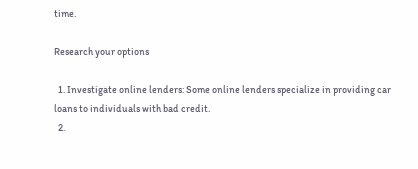time.

Research your options

  1. Investigate online lenders: Some online lenders specialize in providing car loans to individuals with bad credit.
  2.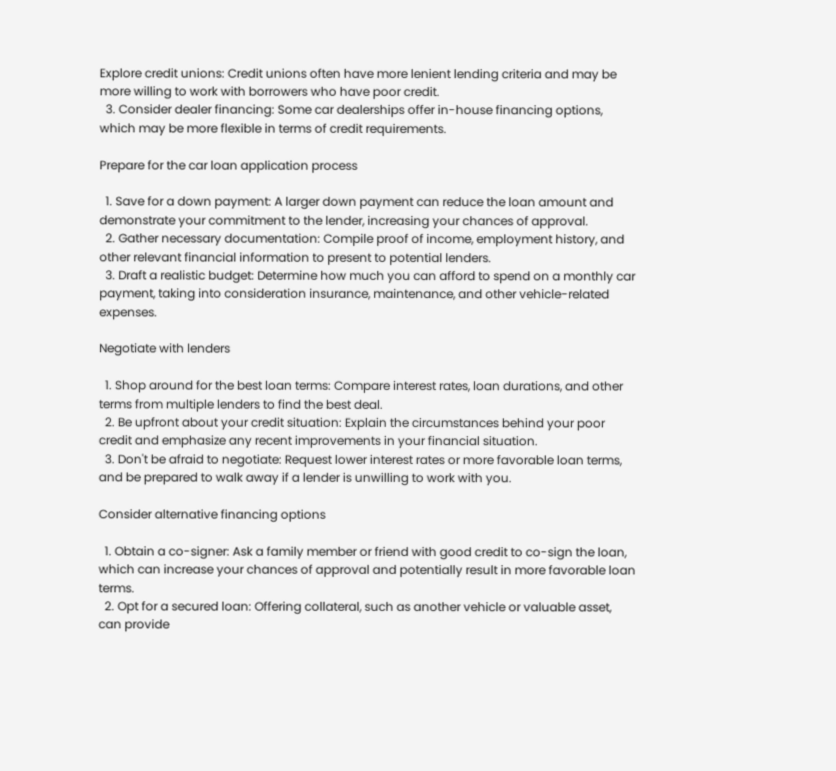Explore credit unions: Credit unions often have more lenient lending criteria and may be more willing to work with borrowers who have poor credit.
  3. Consider dealer financing: Some car dealerships offer in-house financing options, which may be more flexible in terms of credit requirements.

Prepare for the car loan application process

  1. Save for a down payment: A larger down payment can reduce the loan amount and demonstrate your commitment to the lender, increasing your chances of approval.
  2. Gather necessary documentation: Compile proof of income, employment history, and other relevant financial information to present to potential lenders.
  3. Draft a realistic budget: Determine how much you can afford to spend on a monthly car payment, taking into consideration insurance, maintenance, and other vehicle-related expenses.

Negotiate with lenders

  1. Shop around for the best loan terms: Compare interest rates, loan durations, and other terms from multiple lenders to find the best deal.
  2. Be upfront about your credit situation: Explain the circumstances behind your poor credit and emphasize any recent improvements in your financial situation.
  3. Don't be afraid to negotiate: Request lower interest rates or more favorable loan terms, and be prepared to walk away if a lender is unwilling to work with you.

Consider alternative financing options

  1. Obtain a co-signer: Ask a family member or friend with good credit to co-sign the loan, which can increase your chances of approval and potentially result in more favorable loan terms.
  2. Opt for a secured loan: Offering collateral, such as another vehicle or valuable asset, can provide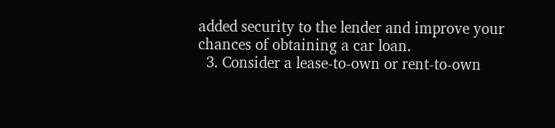added security to the lender and improve your chances of obtaining a car loan.
  3. Consider a lease-to-own or rent-to-own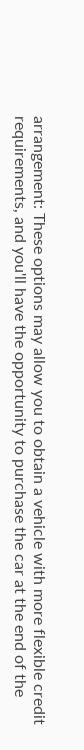arrangement: These options may allow you to obtain a vehicle with more flexible credit requirements, and you'll have the opportunity to purchase the car at the end of the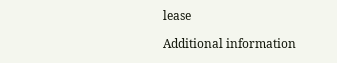lease

Additional information